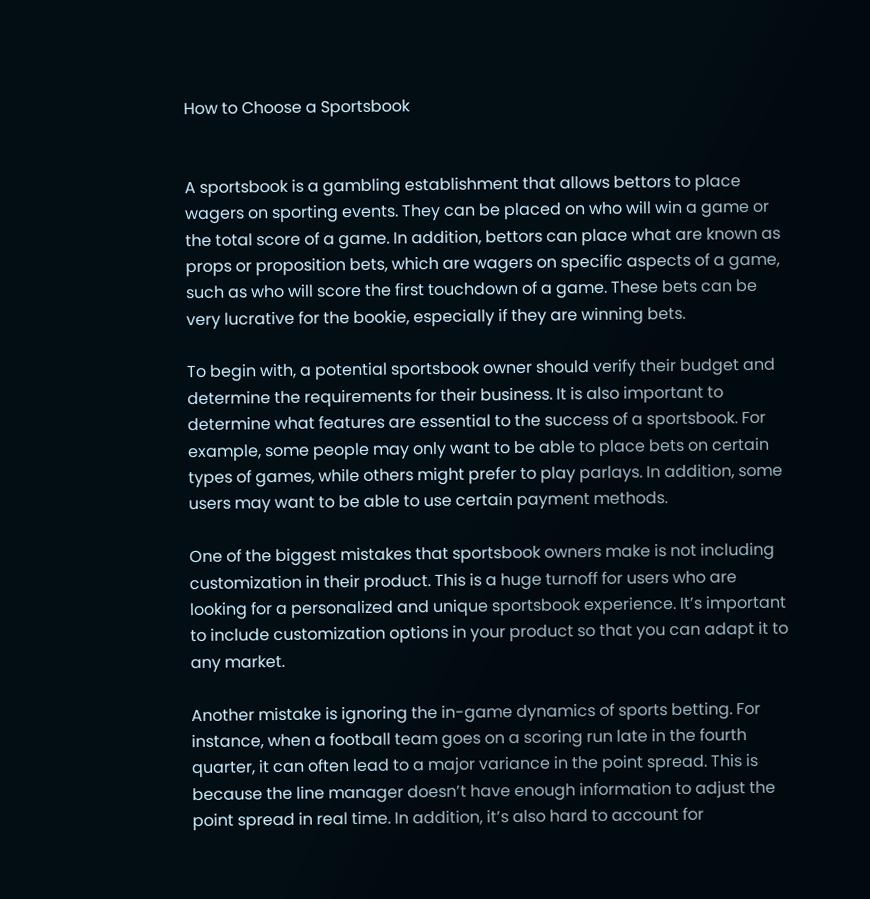How to Choose a Sportsbook


A sportsbook is a gambling establishment that allows bettors to place wagers on sporting events. They can be placed on who will win a game or the total score of a game. In addition, bettors can place what are known as props or proposition bets, which are wagers on specific aspects of a game, such as who will score the first touchdown of a game. These bets can be very lucrative for the bookie, especially if they are winning bets.

To begin with, a potential sportsbook owner should verify their budget and determine the requirements for their business. It is also important to determine what features are essential to the success of a sportsbook. For example, some people may only want to be able to place bets on certain types of games, while others might prefer to play parlays. In addition, some users may want to be able to use certain payment methods.

One of the biggest mistakes that sportsbook owners make is not including customization in their product. This is a huge turnoff for users who are looking for a personalized and unique sportsbook experience. It’s important to include customization options in your product so that you can adapt it to any market.

Another mistake is ignoring the in-game dynamics of sports betting. For instance, when a football team goes on a scoring run late in the fourth quarter, it can often lead to a major variance in the point spread. This is because the line manager doesn’t have enough information to adjust the point spread in real time. In addition, it’s also hard to account for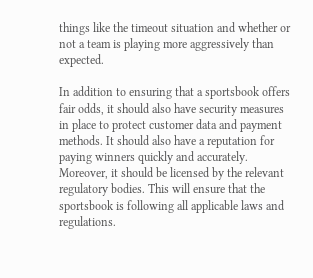things like the timeout situation and whether or not a team is playing more aggressively than expected.

In addition to ensuring that a sportsbook offers fair odds, it should also have security measures in place to protect customer data and payment methods. It should also have a reputation for paying winners quickly and accurately. Moreover, it should be licensed by the relevant regulatory bodies. This will ensure that the sportsbook is following all applicable laws and regulations.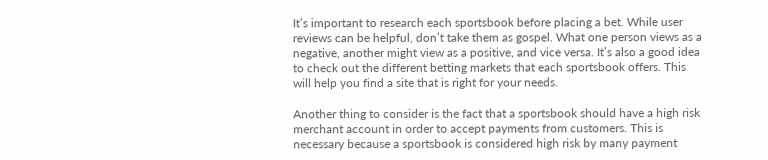It’s important to research each sportsbook before placing a bet. While user reviews can be helpful, don’t take them as gospel. What one person views as a negative, another might view as a positive, and vice versa. It’s also a good idea to check out the different betting markets that each sportsbook offers. This will help you find a site that is right for your needs.

Another thing to consider is the fact that a sportsbook should have a high risk merchant account in order to accept payments from customers. This is necessary because a sportsbook is considered high risk by many payment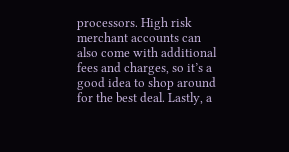processors. High risk merchant accounts can also come with additional fees and charges, so it’s a good idea to shop around for the best deal. Lastly, a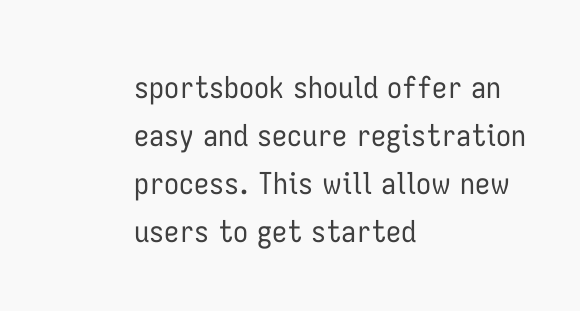sportsbook should offer an easy and secure registration process. This will allow new users to get started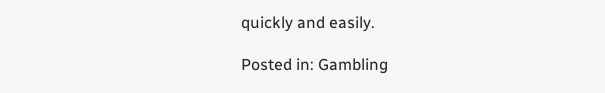quickly and easily.

Posted in: Gambling